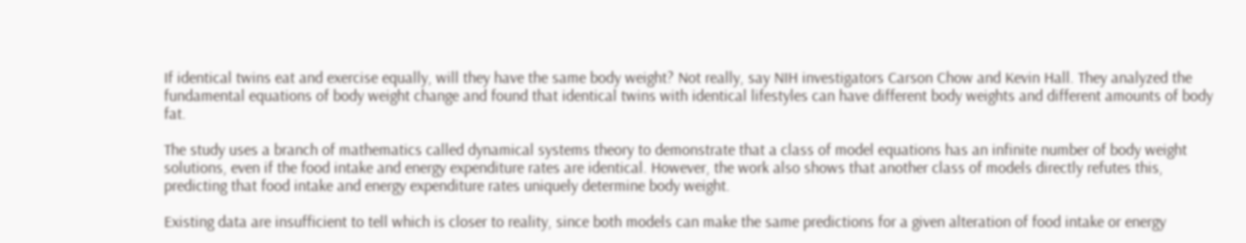If identical twins eat and exercise equally, will they have the same body weight? Not really, say NIH investigators Carson Chow and Kevin Hall. They analyzed the fundamental equations of body weight change and found that identical twins with identical lifestyles can have different body weights and different amounts of body fat.

The study uses a branch of mathematics called dynamical systems theory to demonstrate that a class of model equations has an infinite number of body weight solutions, even if the food intake and energy expenditure rates are identical. However, the work also shows that another class of models directly refutes this, predicting that food intake and energy expenditure rates uniquely determine body weight.

Existing data are insufficient to tell which is closer to reality, since both models can make the same predictions for a given alteration of food intake or energy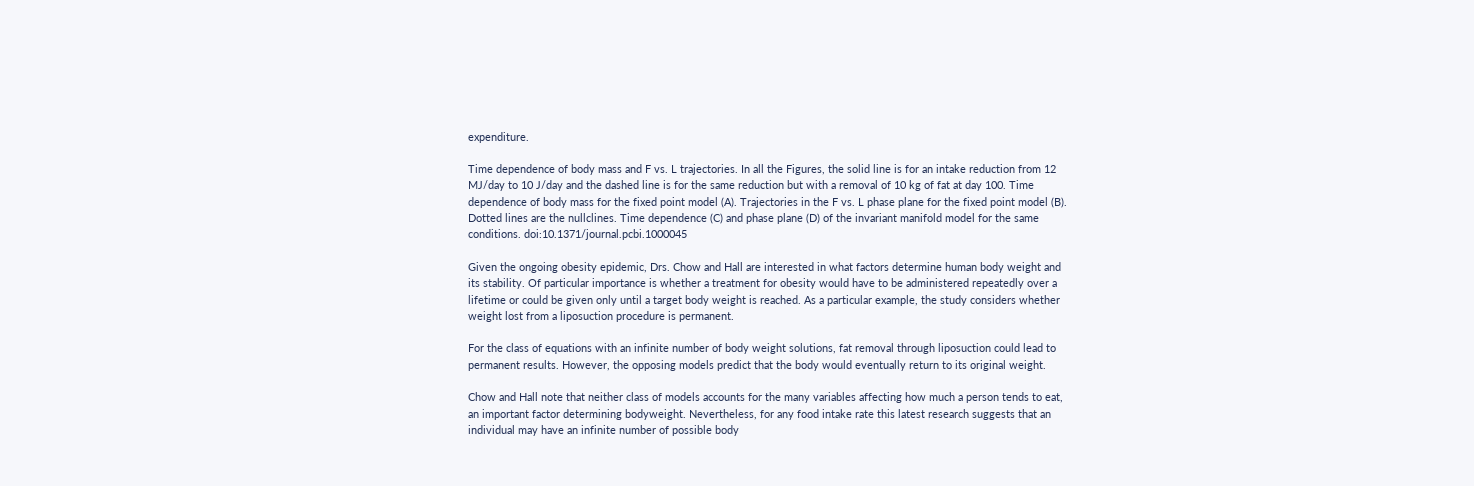expenditure.

Time dependence of body mass and F vs. L trajectories. In all the Figures, the solid line is for an intake reduction from 12 MJ/day to 10 J/day and the dashed line is for the same reduction but with a removal of 10 kg of fat at day 100. Time dependence of body mass for the fixed point model (A). Trajectories in the F vs. L phase plane for the fixed point model (B). Dotted lines are the nullclines. Time dependence (C) and phase plane (D) of the invariant manifold model for the same conditions. doi:10.1371/journal.pcbi.1000045

Given the ongoing obesity epidemic, Drs. Chow and Hall are interested in what factors determine human body weight and its stability. Of particular importance is whether a treatment for obesity would have to be administered repeatedly over a lifetime or could be given only until a target body weight is reached. As a particular example, the study considers whether weight lost from a liposuction procedure is permanent.

For the class of equations with an infinite number of body weight solutions, fat removal through liposuction could lead to permanent results. However, the opposing models predict that the body would eventually return to its original weight.

Chow and Hall note that neither class of models accounts for the many variables affecting how much a person tends to eat, an important factor determining bodyweight. Nevertheless, for any food intake rate this latest research suggests that an individual may have an infinite number of possible body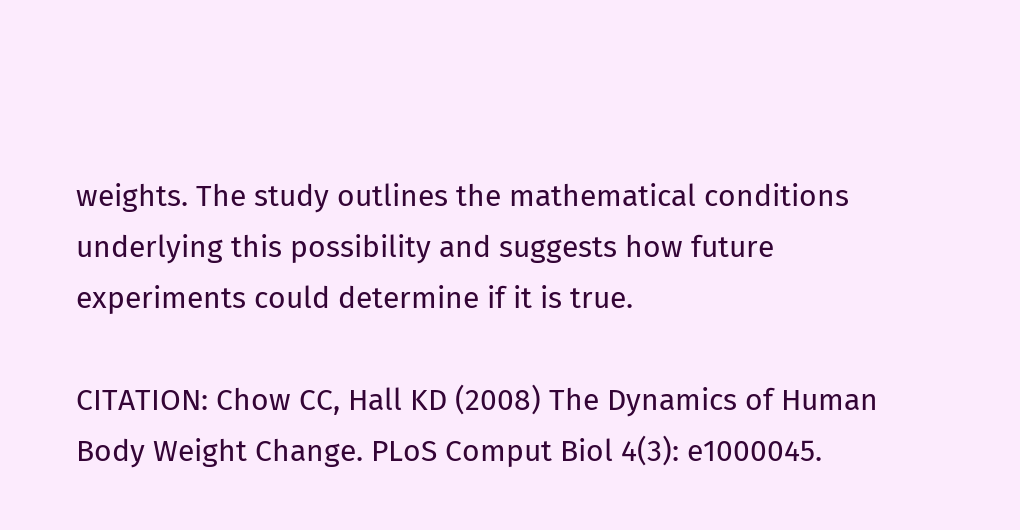weights. The study outlines the mathematical conditions underlying this possibility and suggests how future experiments could determine if it is true.

CITATION: Chow CC, Hall KD (2008) The Dynamics of Human Body Weight Change. PLoS Comput Biol 4(3): e1000045.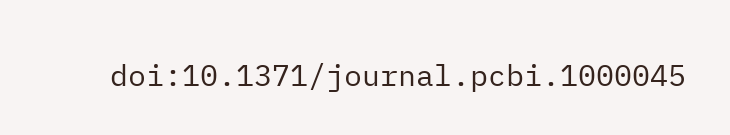doi:10.1371/journal.pcbi.1000045